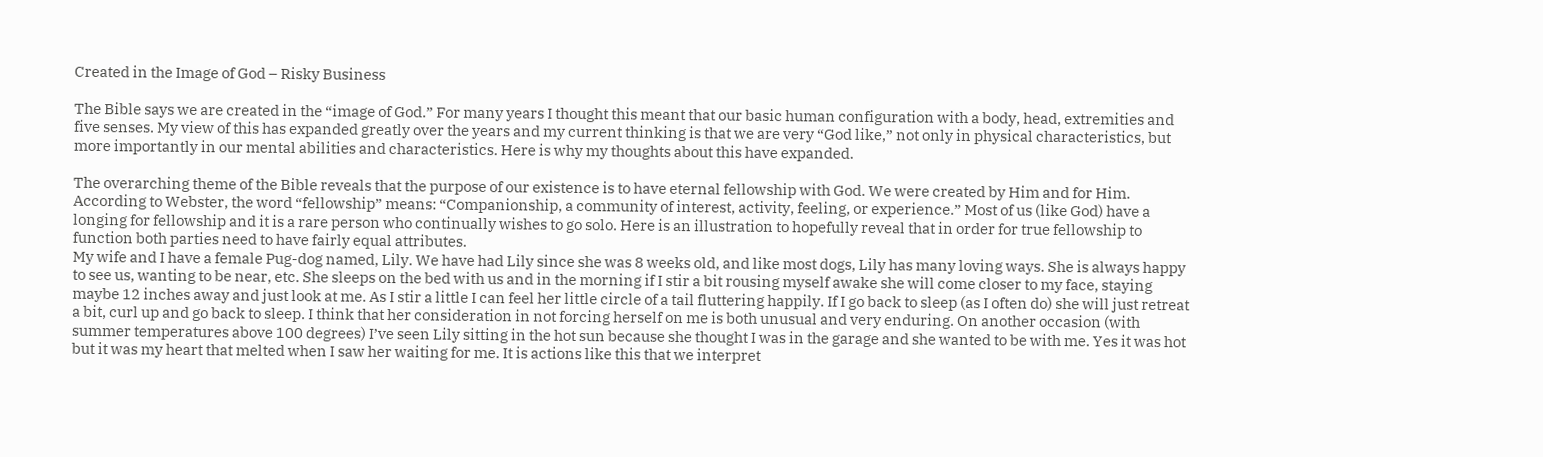Created in the Image of God – Risky Business

The Bible says we are created in the “image of God.” For many years I thought this meant that our basic human configuration with a body, head, extremities and five senses. My view of this has expanded greatly over the years and my current thinking is that we are very “God like,” not only in physical characteristics, but more importantly in our mental abilities and characteristics. Here is why my thoughts about this have expanded.

The overarching theme of the Bible reveals that the purpose of our existence is to have eternal fellowship with God. We were created by Him and for Him. According to Webster, the word “fellowship” means: “Companionship, a community of interest, activity, feeling, or experience.” Most of us (like God) have a longing for fellowship and it is a rare person who continually wishes to go solo. Here is an illustration to hopefully reveal that in order for true fellowship to function both parties need to have fairly equal attributes.
My wife and I have a female Pug-dog named, Lily. We have had Lily since she was 8 weeks old, and like most dogs, Lily has many loving ways. She is always happy to see us, wanting to be near, etc. She sleeps on the bed with us and in the morning if I stir a bit rousing myself awake she will come closer to my face, staying maybe 12 inches away and just look at me. As I stir a little I can feel her little circle of a tail fluttering happily. If I go back to sleep (as I often do) she will just retreat a bit, curl up and go back to sleep. I think that her consideration in not forcing herself on me is both unusual and very enduring. On another occasion (with summer temperatures above 100 degrees) I’ve seen Lily sitting in the hot sun because she thought I was in the garage and she wanted to be with me. Yes it was hot but it was my heart that melted when I saw her waiting for me. It is actions like this that we interpret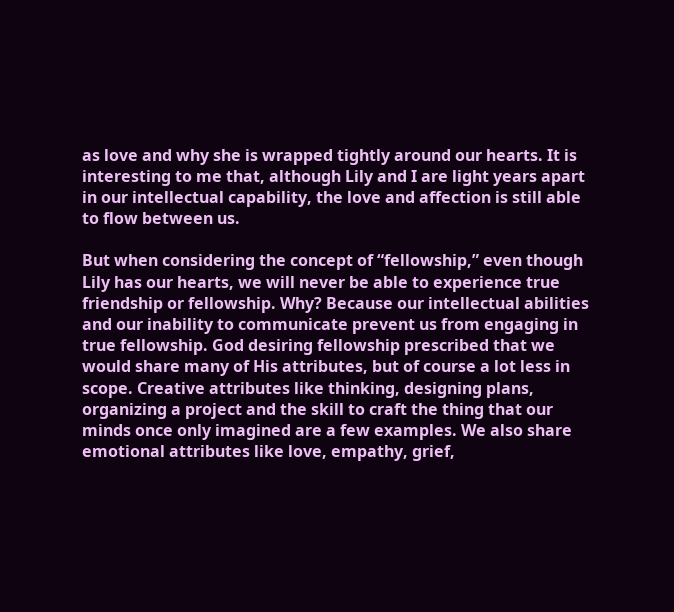as love and why she is wrapped tightly around our hearts. It is interesting to me that, although Lily and I are light years apart in our intellectual capability, the love and affection is still able to flow between us.

But when considering the concept of “fellowship,” even though Lily has our hearts, we will never be able to experience true friendship or fellowship. Why? Because our intellectual abilities and our inability to communicate prevent us from engaging in true fellowship. God desiring fellowship prescribed that we would share many of His attributes, but of course a lot less in scope. Creative attributes like thinking, designing plans, organizing a project and the skill to craft the thing that our minds once only imagined are a few examples. We also share emotional attributes like love, empathy, grief,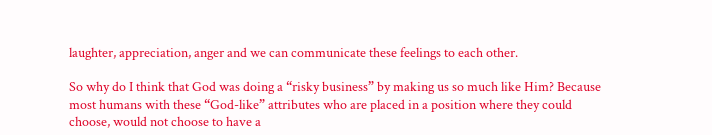laughter, appreciation, anger and we can communicate these feelings to each other.

So why do I think that God was doing a “risky business” by making us so much like Him? Because most humans with these “God-like” attributes who are placed in a position where they could choose, would not choose to have a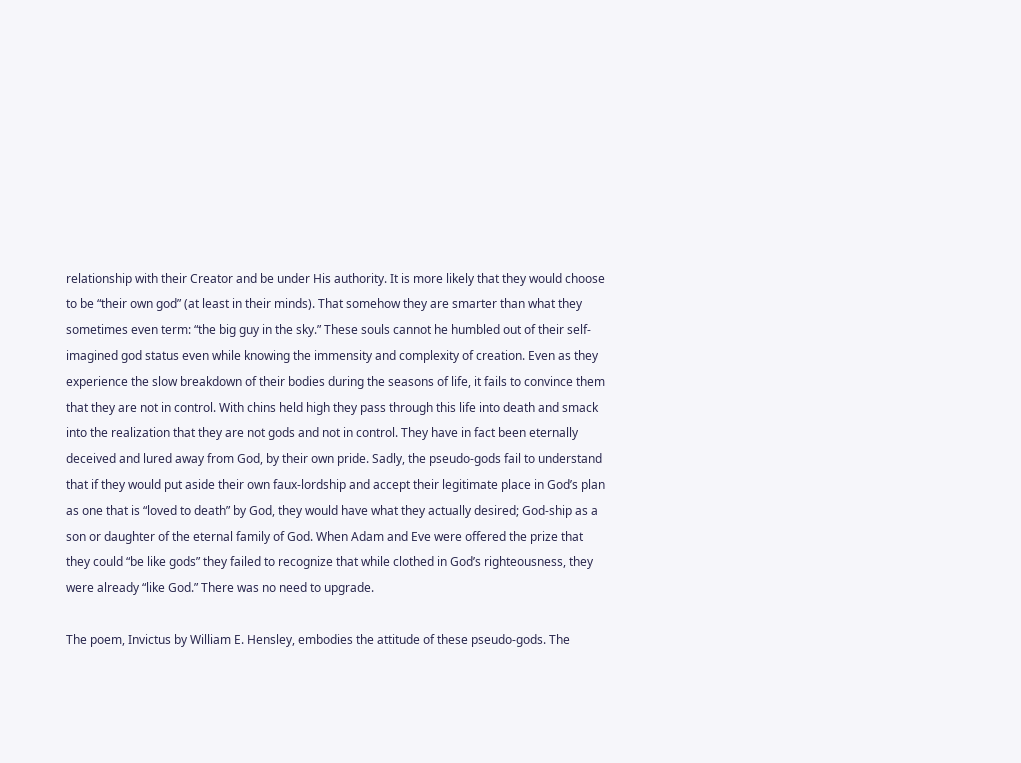relationship with their Creator and be under His authority. It is more likely that they would choose to be “their own god” (at least in their minds). That somehow they are smarter than what they sometimes even term: “the big guy in the sky.” These souls cannot he humbled out of their self-imagined god status even while knowing the immensity and complexity of creation. Even as they experience the slow breakdown of their bodies during the seasons of life, it fails to convince them that they are not in control. With chins held high they pass through this life into death and smack into the realization that they are not gods and not in control. They have in fact been eternally deceived and lured away from God, by their own pride. Sadly, the pseudo-gods fail to understand that if they would put aside their own faux-lordship and accept their legitimate place in God’s plan as one that is “loved to death” by God, they would have what they actually desired; God-ship as a son or daughter of the eternal family of God. When Adam and Eve were offered the prize that they could “be like gods” they failed to recognize that while clothed in God’s righteousness, they were already “like God.” There was no need to upgrade.

The poem, Invictus by William E. Hensley, embodies the attitude of these pseudo-gods. The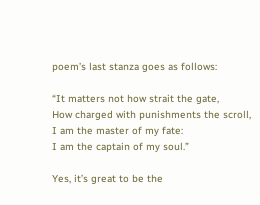poem’s last stanza goes as follows:

“It matters not how strait the gate,
How charged with punishments the scroll,
I am the master of my fate:
I am the captain of my soul.”

Yes, it’s great to be the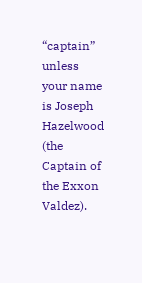“captain” unless your name is Joseph Hazelwood (the Captain of the Exxon Valdez).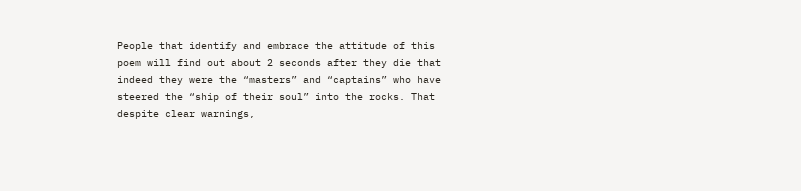People that identify and embrace the attitude of this poem will find out about 2 seconds after they die that indeed they were the “masters” and “captains” who have steered the “ship of their soul” into the rocks. That despite clear warnings,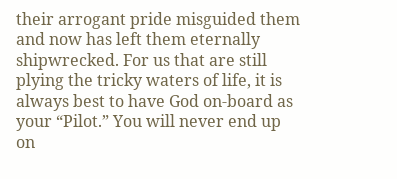their arrogant pride misguided them and now has left them eternally shipwrecked. For us that are still plying the tricky waters of life, it is always best to have God on-board as your “Pilot.” You will never end up on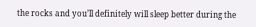the rocks and you’ll definitely will sleep better during the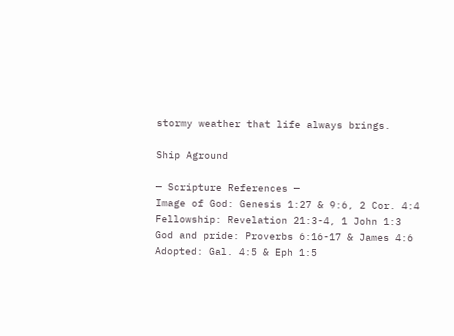stormy weather that life always brings.

Ship Aground

— Scripture References —
Image of God: Genesis 1:27 & 9:6, 2 Cor. 4:4
Fellowship: Revelation 21:3-4, 1 John 1:3
God and pride: Proverbs 6:16-17 & James 4:6
Adopted: Gal. 4:5 & Eph 1:5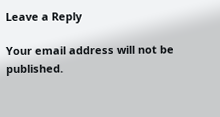Leave a Reply

Your email address will not be published.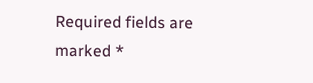Required fields are marked *